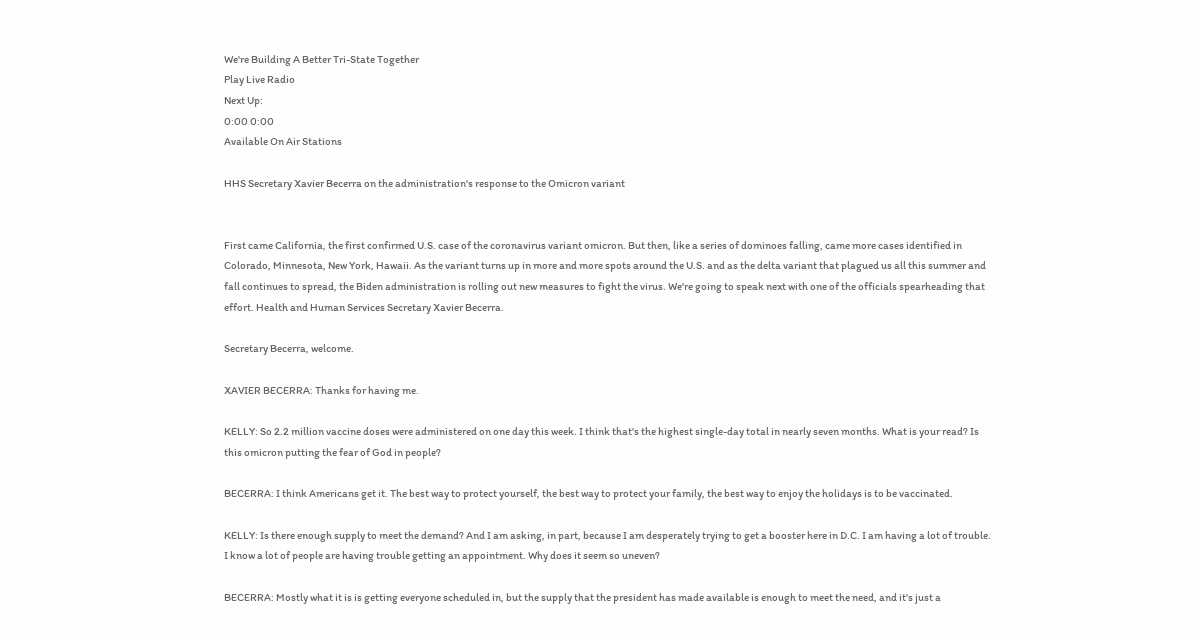We're Building A Better Tri-State Together
Play Live Radio
Next Up:
0:00 0:00
Available On Air Stations

HHS Secretary Xavier Becerra on the administration's response to the Omicron variant


First came California, the first confirmed U.S. case of the coronavirus variant omicron. But then, like a series of dominoes falling, came more cases identified in Colorado, Minnesota, New York, Hawaii. As the variant turns up in more and more spots around the U.S. and as the delta variant that plagued us all this summer and fall continues to spread, the Biden administration is rolling out new measures to fight the virus. We're going to speak next with one of the officials spearheading that effort. Health and Human Services Secretary Xavier Becerra.

Secretary Becerra, welcome.

XAVIER BECERRA: Thanks for having me.

KELLY: So 2.2 million vaccine doses were administered on one day this week. I think that's the highest single-day total in nearly seven months. What is your read? Is this omicron putting the fear of God in people?

BECERRA: I think Americans get it. The best way to protect yourself, the best way to protect your family, the best way to enjoy the holidays is to be vaccinated.

KELLY: Is there enough supply to meet the demand? And I am asking, in part, because I am desperately trying to get a booster here in D.C. I am having a lot of trouble. I know a lot of people are having trouble getting an appointment. Why does it seem so uneven?

BECERRA: Mostly what it is is getting everyone scheduled in, but the supply that the president has made available is enough to meet the need, and it's just a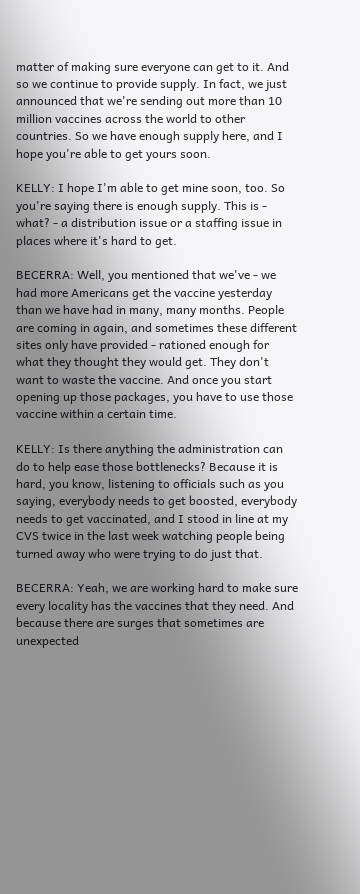matter of making sure everyone can get to it. And so we continue to provide supply. In fact, we just announced that we're sending out more than 10 million vaccines across the world to other countries. So we have enough supply here, and I hope you're able to get yours soon.

KELLY: I hope I'm able to get mine soon, too. So you're saying there is enough supply. This is - what? - a distribution issue or a staffing issue in places where it's hard to get.

BECERRA: Well, you mentioned that we've - we had more Americans get the vaccine yesterday than we have had in many, many months. People are coming in again, and sometimes these different sites only have provided - rationed enough for what they thought they would get. They don't want to waste the vaccine. And once you start opening up those packages, you have to use those vaccine within a certain time.

KELLY: Is there anything the administration can do to help ease those bottlenecks? Because it is hard, you know, listening to officials such as you saying, everybody needs to get boosted, everybody needs to get vaccinated, and I stood in line at my CVS twice in the last week watching people being turned away who were trying to do just that.

BECERRA: Yeah, we are working hard to make sure every locality has the vaccines that they need. And because there are surges that sometimes are unexpected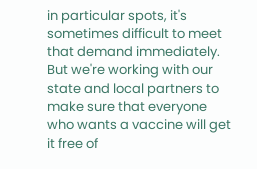in particular spots, it's sometimes difficult to meet that demand immediately. But we're working with our state and local partners to make sure that everyone who wants a vaccine will get it free of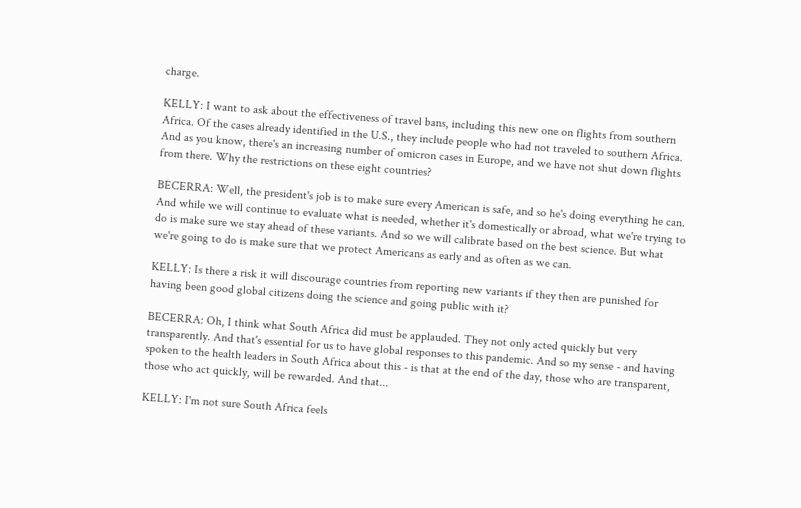charge.

KELLY: I want to ask about the effectiveness of travel bans, including this new one on flights from southern Africa. Of the cases already identified in the U.S., they include people who had not traveled to southern Africa. And as you know, there's an increasing number of omicron cases in Europe, and we have not shut down flights from there. Why the restrictions on these eight countries?

BECERRA: Well, the president's job is to make sure every American is safe, and so he's doing everything he can. And while we will continue to evaluate what is needed, whether it's domestically or abroad, what we're trying to do is make sure we stay ahead of these variants. And so we will calibrate based on the best science. But what we're going to do is make sure that we protect Americans as early and as often as we can.

KELLY: Is there a risk it will discourage countries from reporting new variants if they then are punished for having been good global citizens doing the science and going public with it?

BECERRA: Oh, I think what South Africa did must be applauded. They not only acted quickly but very transparently. And that's essential for us to have global responses to this pandemic. And so my sense - and having spoken to the health leaders in South Africa about this - is that at the end of the day, those who are transparent, those who act quickly, will be rewarded. And that...

KELLY: I'm not sure South Africa feels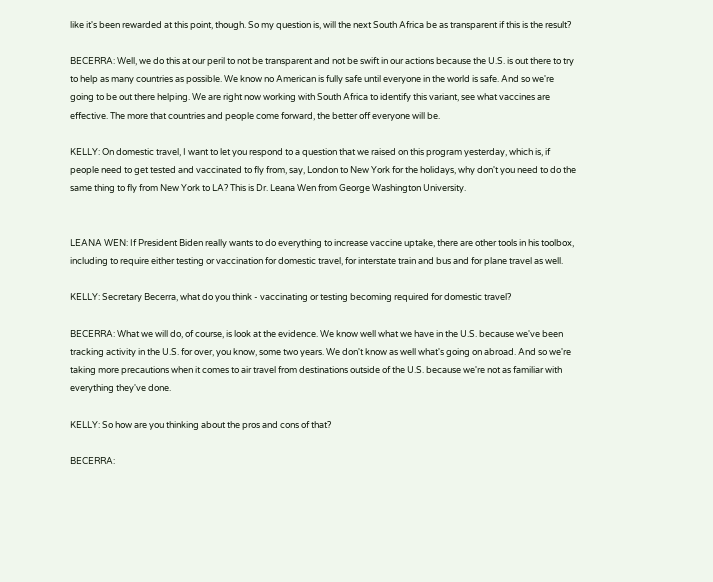like it's been rewarded at this point, though. So my question is, will the next South Africa be as transparent if this is the result?

BECERRA: Well, we do this at our peril to not be transparent and not be swift in our actions because the U.S. is out there to try to help as many countries as possible. We know no American is fully safe until everyone in the world is safe. And so we're going to be out there helping. We are right now working with South Africa to identify this variant, see what vaccines are effective. The more that countries and people come forward, the better off everyone will be.

KELLY: On domestic travel, I want to let you respond to a question that we raised on this program yesterday, which is, if people need to get tested and vaccinated to fly from, say, London to New York for the holidays, why don't you need to do the same thing to fly from New York to LA? This is Dr. Leana Wen from George Washington University.


LEANA WEN: If President Biden really wants to do everything to increase vaccine uptake, there are other tools in his toolbox, including to require either testing or vaccination for domestic travel, for interstate train and bus and for plane travel as well.

KELLY: Secretary Becerra, what do you think - vaccinating or testing becoming required for domestic travel?

BECERRA: What we will do, of course, is look at the evidence. We know well what we have in the U.S. because we've been tracking activity in the U.S. for over, you know, some two years. We don't know as well what's going on abroad. And so we're taking more precautions when it comes to air travel from destinations outside of the U.S. because we're not as familiar with everything they've done.

KELLY: So how are you thinking about the pros and cons of that?

BECERRA: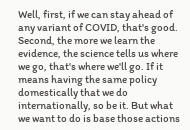Well, first, if we can stay ahead of any variant of COVID, that's good. Second, the more we learn the evidence, the science tells us where we go, that's where we'll go. If it means having the same policy domestically that we do internationally, so be it. But what we want to do is base those actions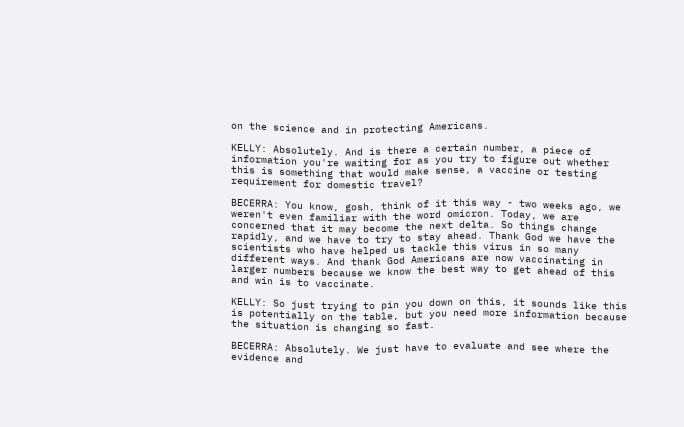on the science and in protecting Americans.

KELLY: Absolutely. And is there a certain number, a piece of information you're waiting for as you try to figure out whether this is something that would make sense, a vaccine or testing requirement for domestic travel?

BECERRA: You know, gosh, think of it this way - two weeks ago, we weren't even familiar with the word omicron. Today, we are concerned that it may become the next delta. So things change rapidly, and we have to try to stay ahead. Thank God we have the scientists who have helped us tackle this virus in so many different ways. And thank God Americans are now vaccinating in larger numbers because we know the best way to get ahead of this and win is to vaccinate.

KELLY: So just trying to pin you down on this, it sounds like this is potentially on the table, but you need more information because the situation is changing so fast.

BECERRA: Absolutely. We just have to evaluate and see where the evidence and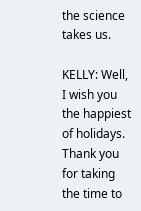the science takes us.

KELLY: Well, I wish you the happiest of holidays. Thank you for taking the time to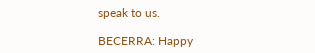speak to us.

BECERRA: Happy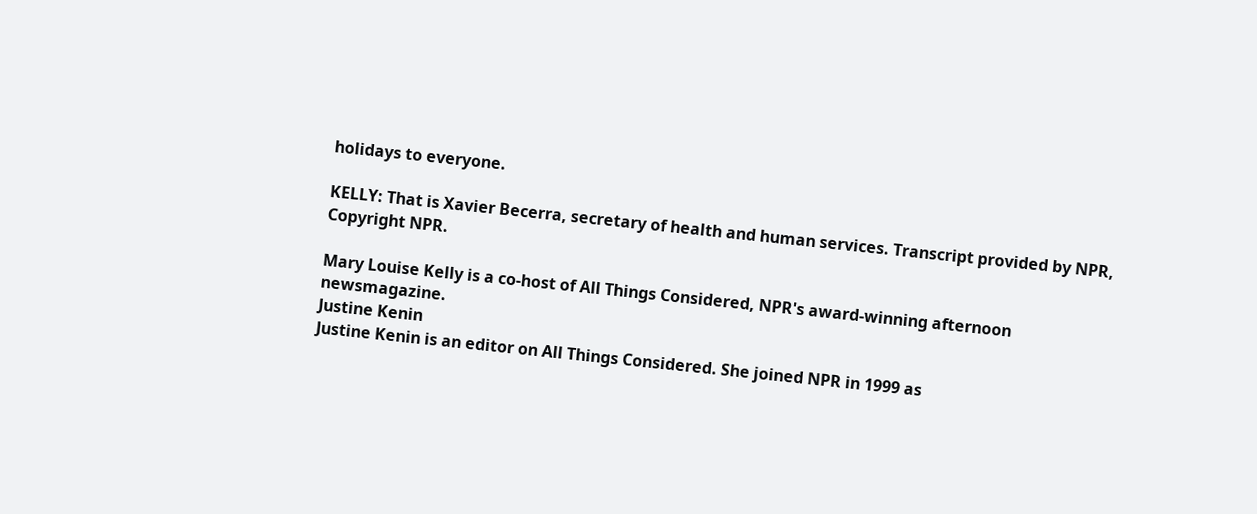holidays to everyone.

KELLY: That is Xavier Becerra, secretary of health and human services. Transcript provided by NPR, Copyright NPR.

Mary Louise Kelly is a co-host of All Things Considered, NPR's award-winning afternoon newsmagazine.
Justine Kenin
Justine Kenin is an editor on All Things Considered. She joined NPR in 1999 as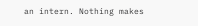an intern. Nothing makes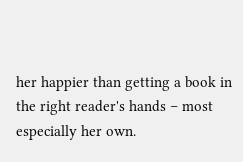her happier than getting a book in the right reader's hands – most especially her own.